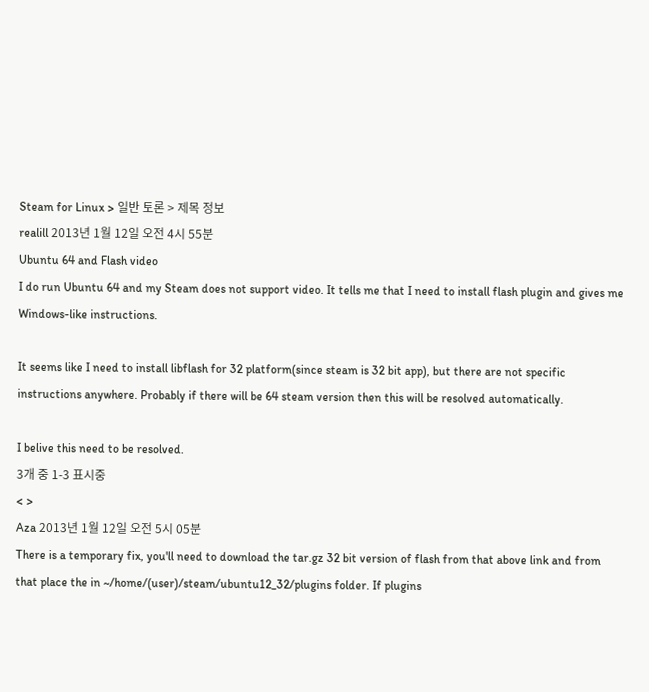Steam for Linux > 일반 토론 > 제목 정보
realill 2013년 1월 12일 오전 4시 55분
Ubuntu 64 and Flash video
I do run Ubuntu 64 and my Steam does not support video. It tells me that I need to install flash plugin and gives me Windows-like instructions.

It seems like I need to install libflash for 32 platform(since steam is 32 bit app), but there are not specific instructions anywhere. Probably if there will be 64 steam version then this will be resolved automatically.

I belive this need to be resolved.
3개 중 1-3 표시중
< >
Aza 2013년 1월 12일 오전 5시 05분
There is a temporary fix, you'll need to download the tar.gz 32 bit version of flash from that above link and from that place the in ~/home/(user)/steam/ubuntu12_32/plugins folder. If plugins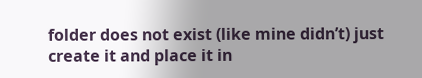folder does not exist (like mine didn’t) just create it and place it in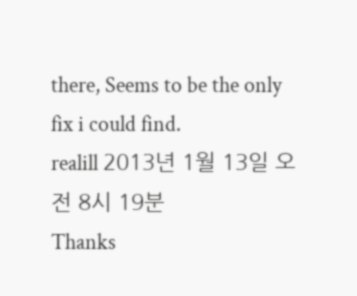there, Seems to be the only fix i could find.
realill 2013년 1월 13일 오전 8시 19분
Thanks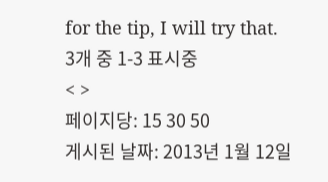for the tip, I will try that.
3개 중 1-3 표시중
< >
페이지당: 15 30 50
게시된 날짜: 2013년 1월 12일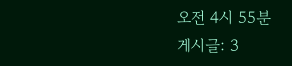오전 4시 55분
게시글: 3